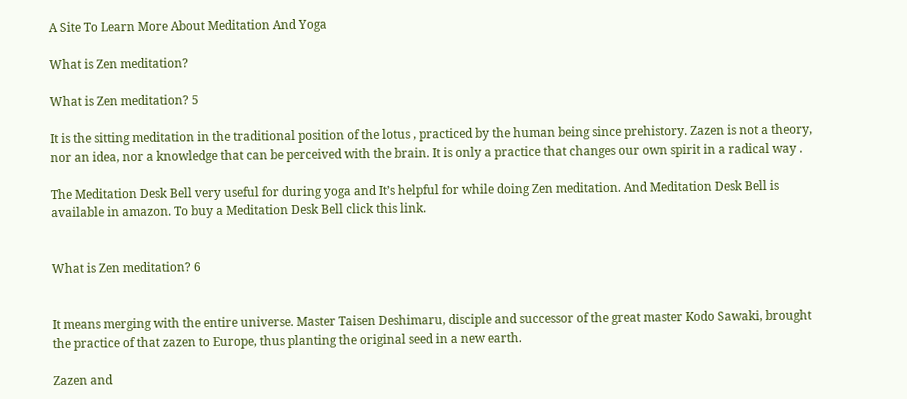A Site To Learn More About Meditation And Yoga

What is Zen meditation?

What is Zen meditation? 5

It is the sitting meditation in the traditional position of the lotus , practiced by the human being since prehistory. Zazen is not a theory, nor an idea, nor a knowledge that can be perceived with the brain. It is only a practice that changes our own spirit in a radical way .

The Meditation Desk Bell very useful for during yoga and It’s helpful for while doing Zen meditation. And Meditation Desk Bell is available in amazon. To buy a Meditation Desk Bell click this link.


What is Zen meditation? 6


It means merging with the entire universe. Master Taisen Deshimaru, disciple and successor of the great master Kodo Sawaki, brought the practice of that zazen to Europe, thus planting the original seed in a new earth.

Zazen and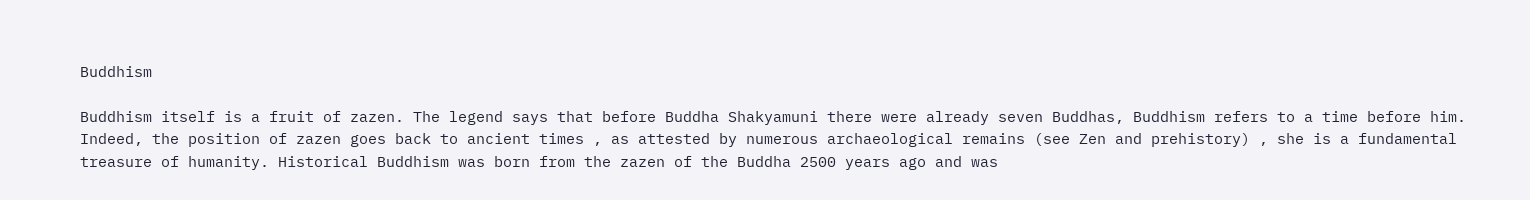Buddhism

Buddhism itself is a fruit of zazen. The legend says that before Buddha Shakyamuni there were already seven Buddhas, Buddhism refers to a time before him. Indeed, the position of zazen goes back to ancient times , as attested by numerous archaeological remains (see Zen and prehistory) , she is a fundamental treasure of humanity. Historical Buddhism was born from the zazen of the Buddha 2500 years ago and was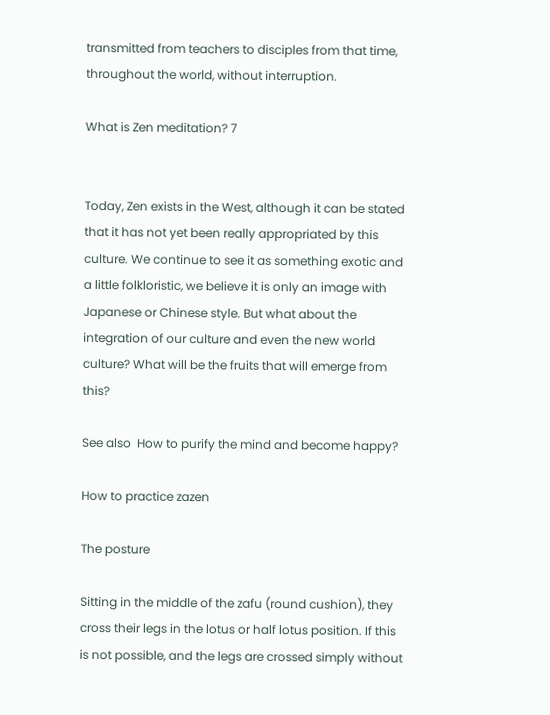transmitted from teachers to disciples from that time, throughout the world, without interruption.

What is Zen meditation? 7


Today, Zen exists in the West, although it can be stated that it has not yet been really appropriated by this culture. We continue to see it as something exotic and a little folkloristic, we believe it is only an image with Japanese or Chinese style. But what about the integration of our culture and even the new world culture? What will be the fruits that will emerge from this?

See also  How to purify the mind and become happy?

How to practice zazen

The posture

Sitting in the middle of the zafu (round cushion), they cross their legs in the lotus or half lotus position. If this is not possible, and the legs are crossed simply without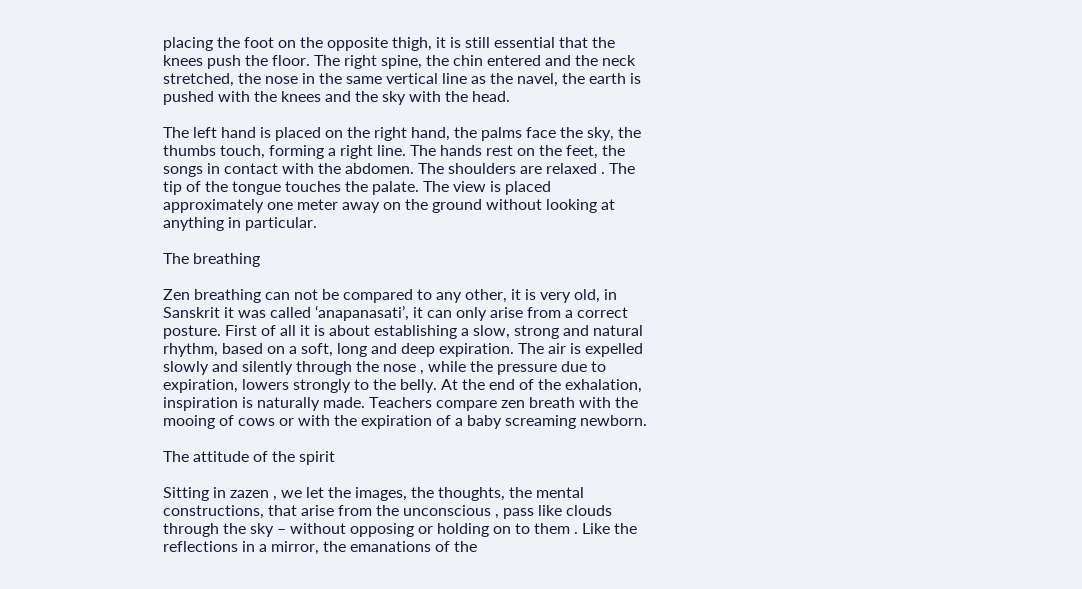placing the foot on the opposite thigh, it is still essential that the knees push the floor. The right spine, the chin entered and the neck stretched, the nose in the same vertical line as the navel, the earth is pushed with the knees and the sky with the head.

The left hand is placed on the right hand, the palms face the sky, the thumbs touch, forming a right line. The hands rest on the feet, the songs in contact with the abdomen. The shoulders are relaxed . The tip of the tongue touches the palate. The view is placed approximately one meter away on the ground without looking at anything in particular.

The breathing

Zen breathing can not be compared to any other, it is very old, in Sanskrit it was called ‘anapanasati’, it can only arise from a correct posture. First of all it is about establishing a slow, strong and natural rhythm, based on a soft, long and deep expiration. The air is expelled slowly and silently through the nose , while the pressure due to expiration, lowers strongly to the belly. At the end of the exhalation, inspiration is naturally made. Teachers compare zen breath with the mooing of cows or with the expiration of a baby screaming newborn.

The attitude of the spirit

Sitting in zazen , we let the images, the thoughts, the mental constructions, that arise from the unconscious , pass like clouds through the sky – without opposing or holding on to them . Like the reflections in a mirror, the emanations of the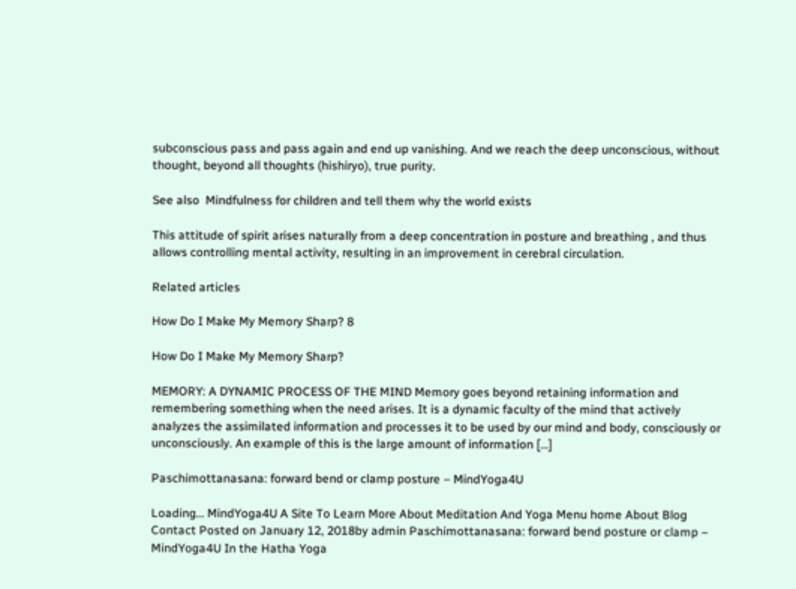subconscious pass and pass again and end up vanishing. And we reach the deep unconscious, without thought, beyond all thoughts (hishiryo), true purity.

See also  Mindfulness for children and tell them why the world exists

This attitude of spirit arises naturally from a deep concentration in posture and breathing , and thus allows controlling mental activity, resulting in an improvement in cerebral circulation.

Related articles

How Do I Make My Memory Sharp? 8

How Do I Make My Memory Sharp?

MEMORY: A DYNAMIC PROCESS OF THE MIND Memory goes beyond retaining information and remembering something when the need arises. It is a dynamic faculty of the mind that actively analyzes the assimilated information and processes it to be used by our mind and body, consciously or unconsciously. An example of this is the large amount of information […]

Paschimottanasana: forward bend or clamp posture – MindYoga4U

Loading… MindYoga4U A Site To Learn More About Meditation And Yoga Menu home About Blog Contact Posted on January 12, 2018by admin Paschimottanasana: forward bend posture or clamp – MindYoga4U In the Hatha Yoga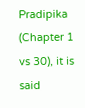Pradipika (Chapter 1 vs 30), it is said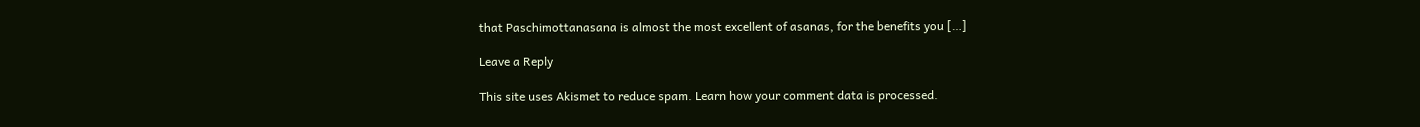that Paschimottanasana is almost the most excellent of asanas, for the benefits you […]

Leave a Reply

This site uses Akismet to reduce spam. Learn how your comment data is processed.